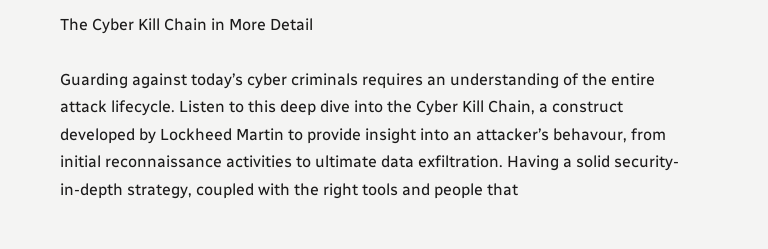The Cyber Kill Chain in More Detail

Guarding against today’s cyber criminals requires an understanding of the entire attack lifecycle. Listen to this deep dive into the Cyber Kill Chain, a construct developed by Lockheed Martin to provide insight into an attacker’s behavour, from initial reconnaissance activities to ultimate data exfiltration. Having a solid security-in-depth strategy, coupled with the right tools and people that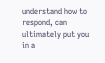understand how to respond, can ultimately put you in a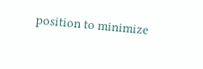position to minimize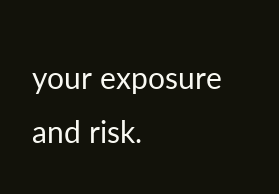your exposure and risk.